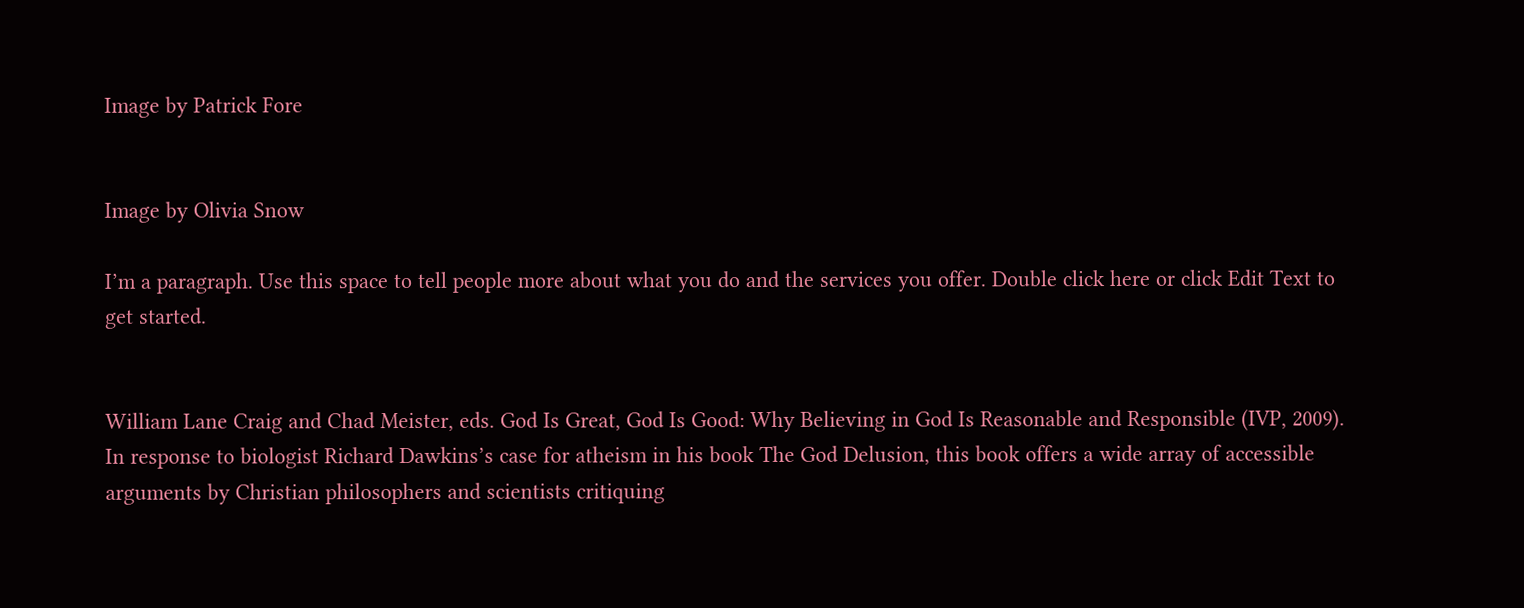Image by Patrick Fore


Image by Olivia Snow

I’m a paragraph. Use this space to tell people more about what you do and the services you offer. Double click here or click Edit Text to get started.


William Lane Craig and Chad Meister, eds. God Is Great, God Is Good: Why Believing in God Is Reasonable and Responsible (IVP, 2009).
In response to biologist Richard Dawkins’s case for atheism in his book The God Delusion, this book offers a wide array of accessible arguments by Christian philosophers and scientists critiquing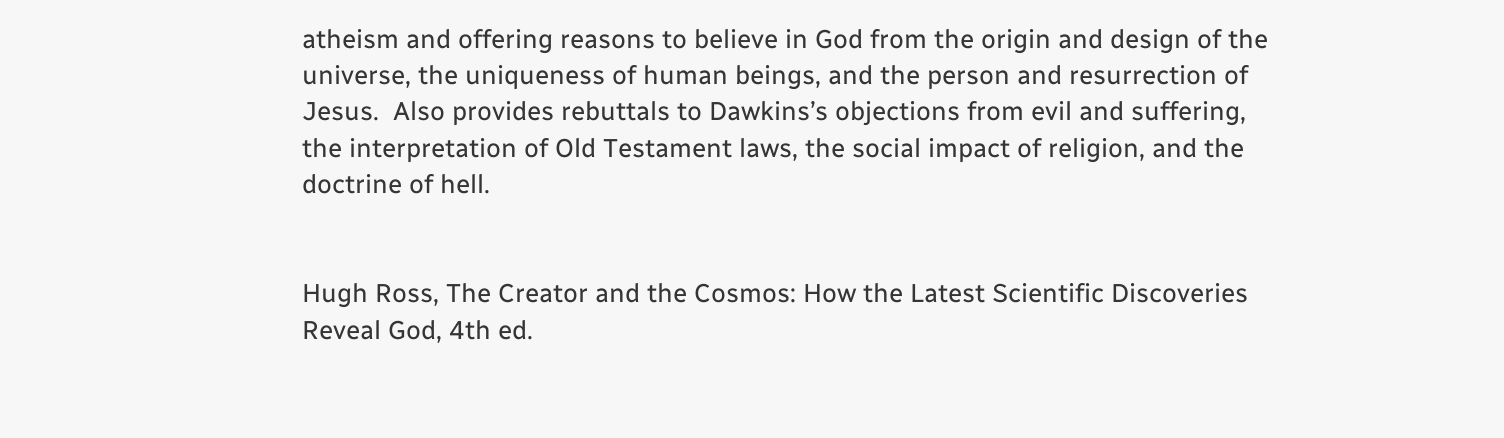atheism and offering reasons to believe in God from the origin and design of the universe, the uniqueness of human beings, and the person and resurrection of Jesus.  Also provides rebuttals to Dawkins’s objections from evil and suffering, the interpretation of Old Testament laws, the social impact of religion, and the doctrine of hell.


Hugh Ross, The Creator and the Cosmos: How the Latest Scientific Discoveries Reveal God, 4th ed.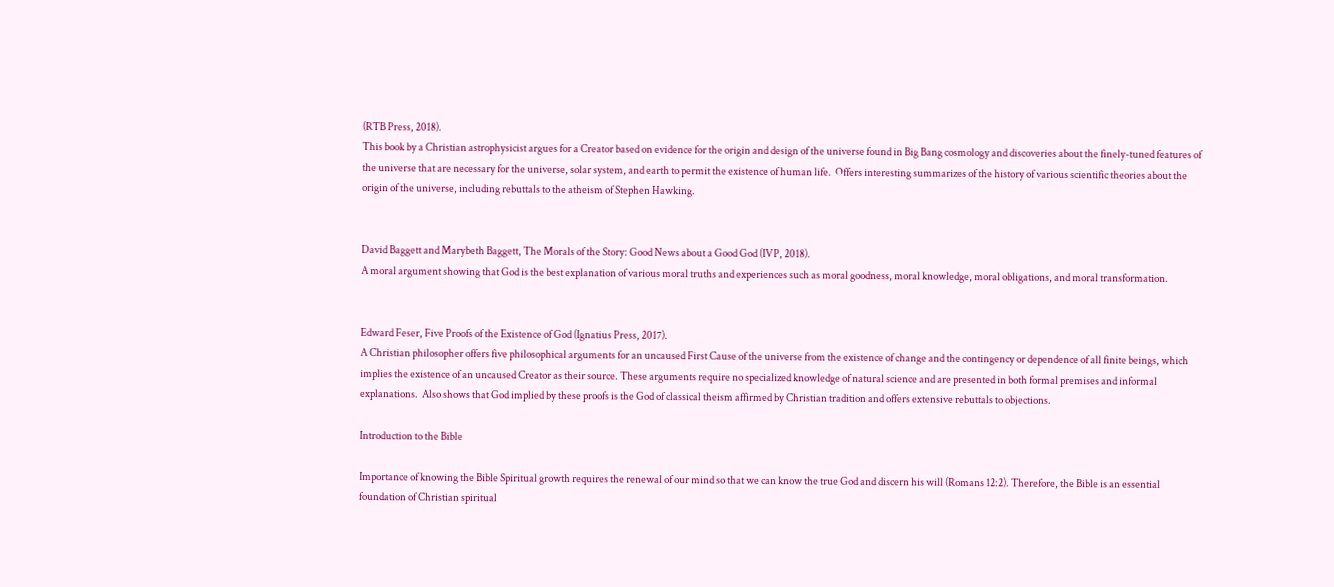(RTB Press, 2018).
This book by a Christian astrophysicist argues for a Creator based on evidence for the origin and design of the universe found in Big Bang cosmology and discoveries about the finely-tuned features of the universe that are necessary for the universe, solar system, and earth to permit the existence of human life.  Offers interesting summarizes of the history of various scientific theories about the origin of the universe, including rebuttals to the atheism of Stephen Hawking.


David Baggett and Marybeth Baggett, The Morals of the Story: Good News about a Good God (IVP, 2018).
A moral argument showing that God is the best explanation of various moral truths and experiences such as moral goodness, moral knowledge, moral obligations, and moral transformation.


Edward Feser, Five Proofs of the Existence of God (Ignatius Press, 2017).
A Christian philosopher offers five philosophical arguments for an uncaused First Cause of the universe from the existence of change and the contingency or dependence of all finite beings, which implies the existence of an uncaused Creator as their source. These arguments require no specialized knowledge of natural science and are presented in both formal premises and informal explanations.  Also shows that God implied by these proofs is the God of classical theism affirmed by Christian tradition and offers extensive rebuttals to objections.

Introduction to the Bible

Importance of knowing the Bible Spiritual growth requires the renewal of our mind so that we can know the true God and discern his will (Romans 12:2). Therefore, the Bible is an essential foundation of Christian spiritual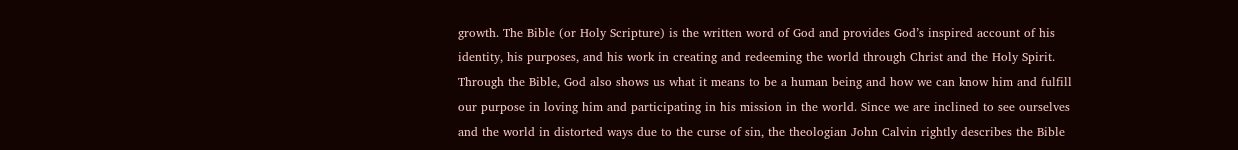growth. The Bible (or Holy Scripture) is the written word of God and provides God’s inspired account of his identity, his purposes, and his work in creating and redeeming the world through Christ and the Holy Spirit. Through the Bible, God also shows us what it means to be a human being and how we can know him and fulfill our purpose in loving him and participating in his mission in the world. Since we are inclined to see ourselves and the world in distorted ways due to the curse of sin, the theologian John Calvin rightly describes the Bible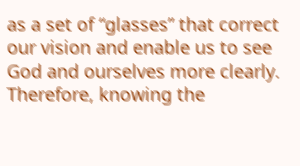as a set of “glasses” that correct our vision and enable us to see God and ourselves more clearly. Therefore, knowing the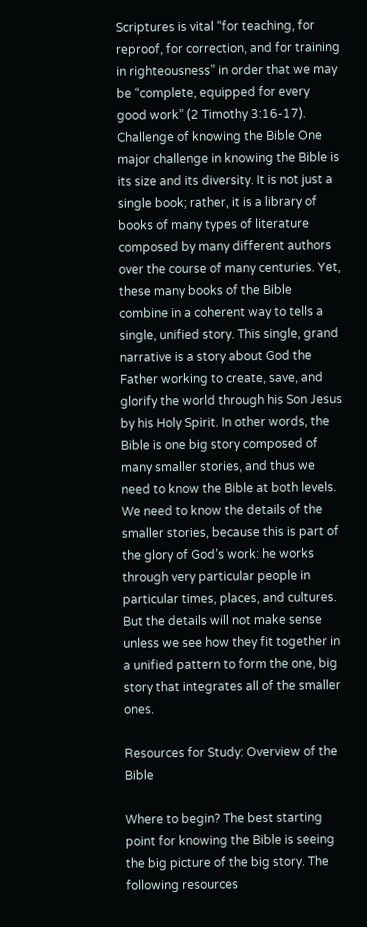Scriptures is vital “for teaching, for reproof, for correction, and for training in righteousness” in order that we may be “complete, equipped for every good work” (2 Timothy 3:16-17). Challenge of knowing the Bible One major challenge in knowing the Bible is its size and its diversity. It is not just a single book; rather, it is a library of books of many types of literature composed by many different authors over the course of many centuries. Yet, these many books of the Bible combine in a coherent way to tells a single, unified story. This single, grand narrative is a story about God the Father working to create, save, and glorify the world through his Son Jesus by his Holy Spirit. In other words, the Bible is one big story composed of many smaller stories, and thus we need to know the Bible at both levels. We need to know the details of the smaller stories, because this is part of the glory of God’s work: he works through very particular people in particular times, places, and cultures. But the details will not make sense unless we see how they fit together in a unified pattern to form the one, big story that integrates all of the smaller ones.

Resources for Study: Overview of the Bible

Where to begin? The best starting point for knowing the Bible is seeing the big picture of the big story. The following resources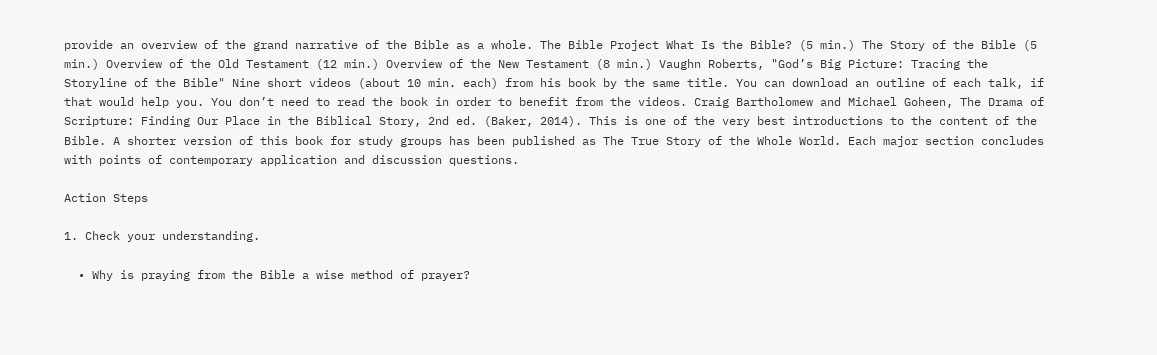provide an overview of the grand narrative of the Bible as a whole. The Bible Project What Is the Bible? (5 min.) The Story of the Bible (5 min.) Overview of the Old Testament (12 min.) Overview of the New Testament (8 min.) Vaughn Roberts, "God’s Big Picture: Tracing the Storyline of the Bible" Nine short videos (about 10 min. each) from his book by the same title. You can download an outline of each talk, if that would help you. You don’t need to read the book in order to benefit from the videos. Craig Bartholomew and Michael Goheen, The Drama of Scripture: Finding Our Place in the Biblical Story, 2nd ed. (Baker, 2014). This is one of the very best introductions to the content of the Bible. A shorter version of this book for study groups has been published as The True Story of the Whole World. Each major section concludes with points of contemporary application and discussion questions.

Action Steps

1. Check your understanding.

  • Why is praying from the Bible a wise method of prayer?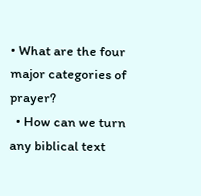• What are the four major categories of prayer?
  • How can we turn any biblical text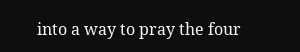into a way to pray the four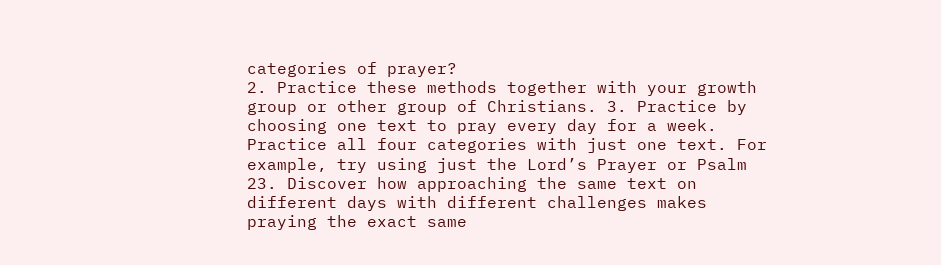categories of prayer?
2. Practice these methods together with your growth group or other group of Christians. 3. Practice by choosing one text to pray every day for a week. Practice all four categories with just one text. For example, try using just the Lord’s Prayer or Psalm 23. Discover how approaching the same text on different days with different challenges makes praying the exact same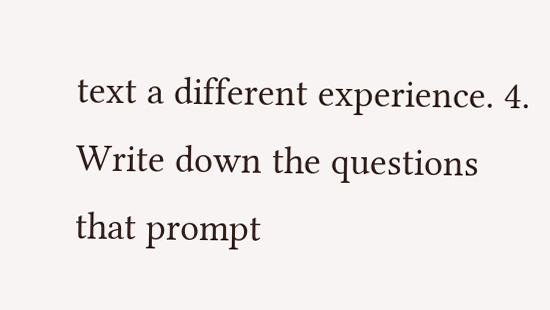text a different experience. 4. Write down the questions that prompt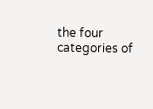the four categories of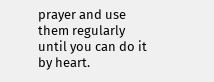prayer and use them regularly until you can do it by heart.